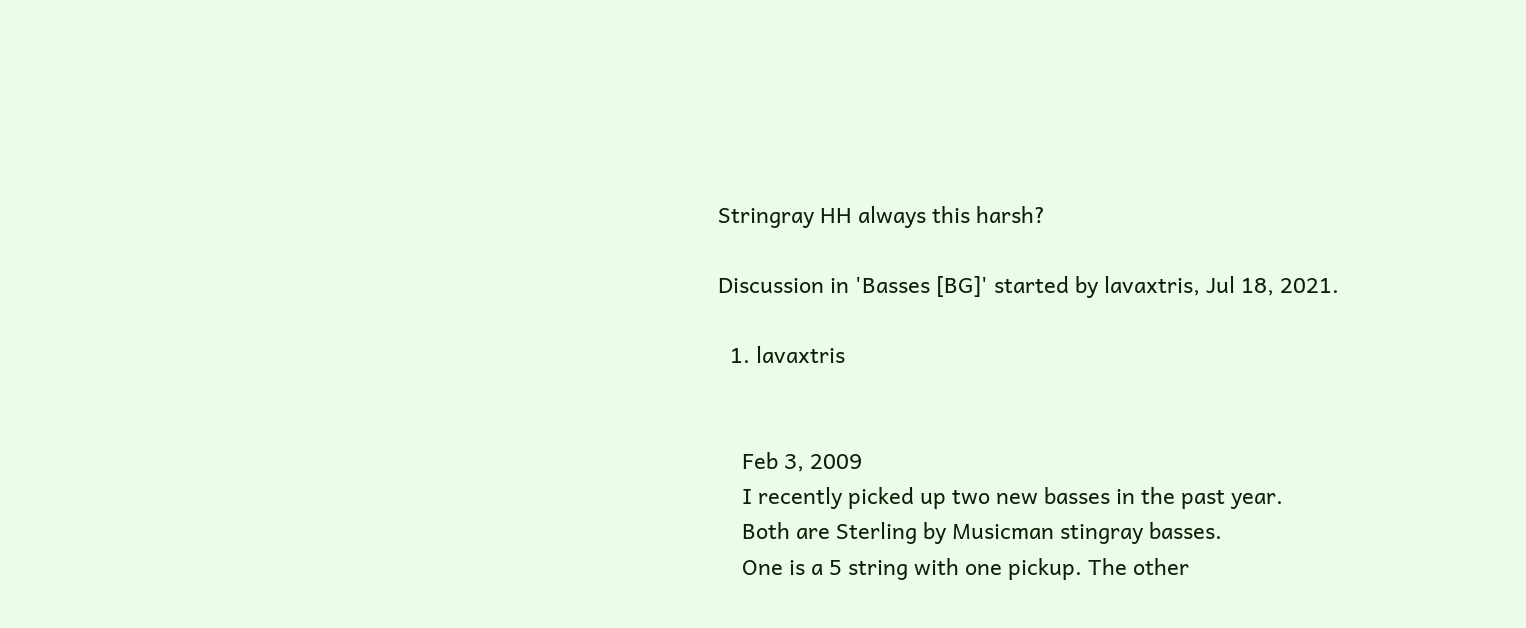Stringray HH always this harsh?

Discussion in 'Basses [BG]' started by lavaxtris, Jul 18, 2021.

  1. lavaxtris


    Feb 3, 2009
    I recently picked up two new basses in the past year.
    Both are Sterling by Musicman stingray basses.
    One is a 5 string with one pickup. The other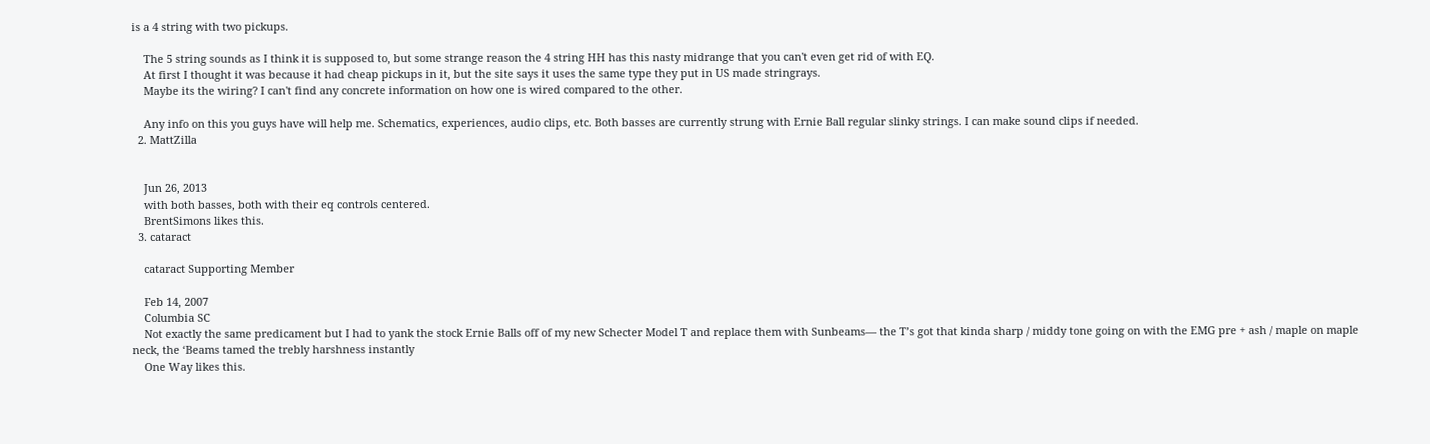is a 4 string with two pickups.

    The 5 string sounds as I think it is supposed to, but some strange reason the 4 string HH has this nasty midrange that you can't even get rid of with EQ.
    At first I thought it was because it had cheap pickups in it, but the site says it uses the same type they put in US made stringrays.
    Maybe its the wiring? I can't find any concrete information on how one is wired compared to the other.

    Any info on this you guys have will help me. Schematics, experiences, audio clips, etc. Both basses are currently strung with Ernie Ball regular slinky strings. I can make sound clips if needed.
  2. MattZilla


    Jun 26, 2013
    with both basses, both with their eq controls centered.
    BrentSimons likes this.
  3. cataract

    cataract Supporting Member

    Feb 14, 2007
    Columbia SC
    Not exactly the same predicament but I had to yank the stock Ernie Balls off of my new Schecter Model T and replace them with Sunbeams— the T’s got that kinda sharp / middy tone going on with the EMG pre + ash / maple on maple neck, the ‘Beams tamed the trebly harshness instantly
    One Way likes this.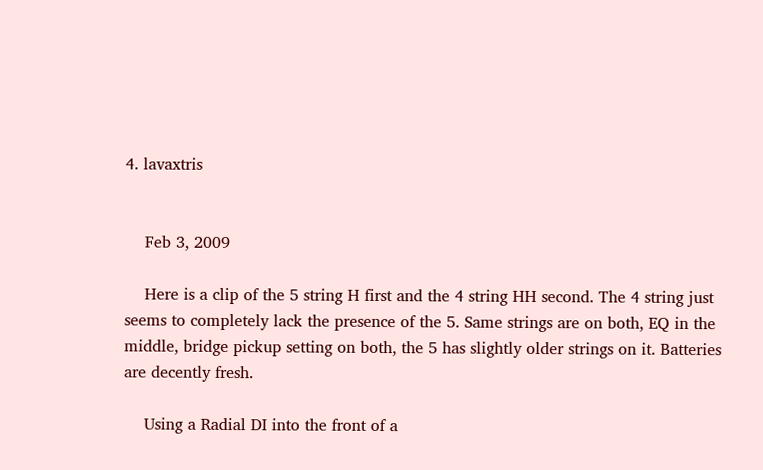4. lavaxtris


    Feb 3, 2009

    Here is a clip of the 5 string H first and the 4 string HH second. The 4 string just seems to completely lack the presence of the 5. Same strings are on both, EQ in the middle, bridge pickup setting on both, the 5 has slightly older strings on it. Batteries are decently fresh.

    Using a Radial DI into the front of a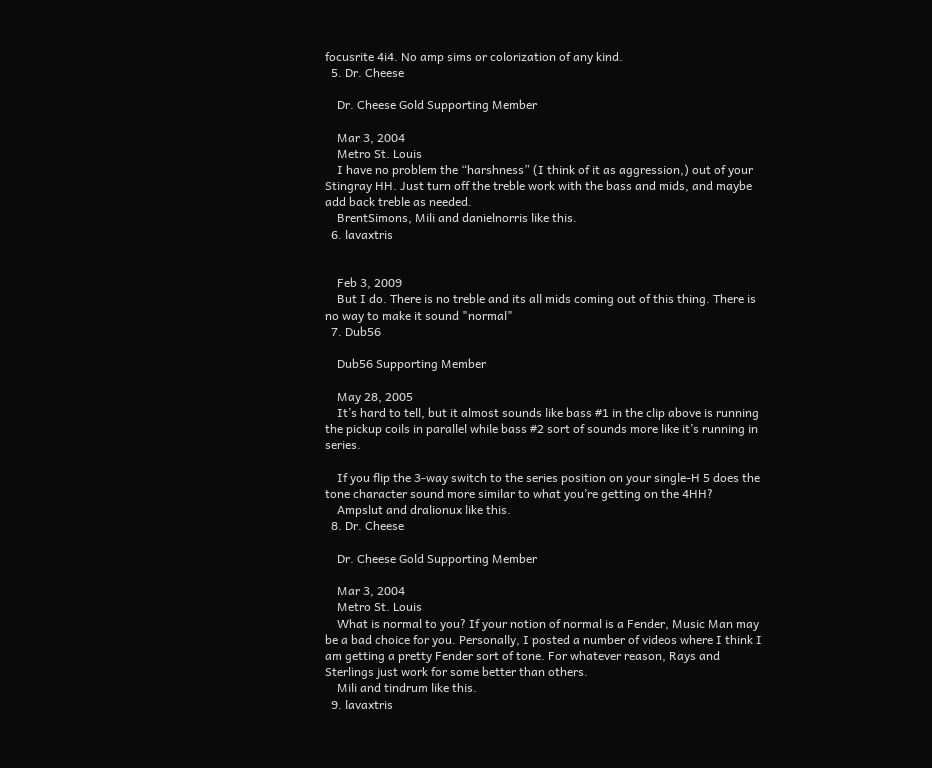focusrite 4i4. No amp sims or colorization of any kind.
  5. Dr. Cheese

    Dr. Cheese Gold Supporting Member

    Mar 3, 2004
    Metro St. Louis
    I have no problem the “harshness” (I think of it as aggression,) out of your Stingray HH. Just turn off the treble work with the bass and mids, and maybe add back treble as needed.
    BrentSimons, Mili and danielnorris like this.
  6. lavaxtris


    Feb 3, 2009
    But I do. There is no treble and its all mids coming out of this thing. There is no way to make it sound "normal"
  7. Dub56

    Dub56 Supporting Member

    May 28, 2005
    It’s hard to tell, but it almost sounds like bass #1 in the clip above is running the pickup coils in parallel while bass #2 sort of sounds more like it’s running in series.

    If you flip the 3-way switch to the series position on your single-H 5 does the tone character sound more similar to what you’re getting on the 4HH?
    Ampslut and dralionux like this.
  8. Dr. Cheese

    Dr. Cheese Gold Supporting Member

    Mar 3, 2004
    Metro St. Louis
    What is normal to you? If your notion of normal is a Fender, Music Man may be a bad choice for you. Personally, I posted a number of videos where I think I am getting a pretty Fender sort of tone. For whatever reason, Rays and Sterlings just work for some better than others.
    Mili and tindrum like this.
  9. lavaxtris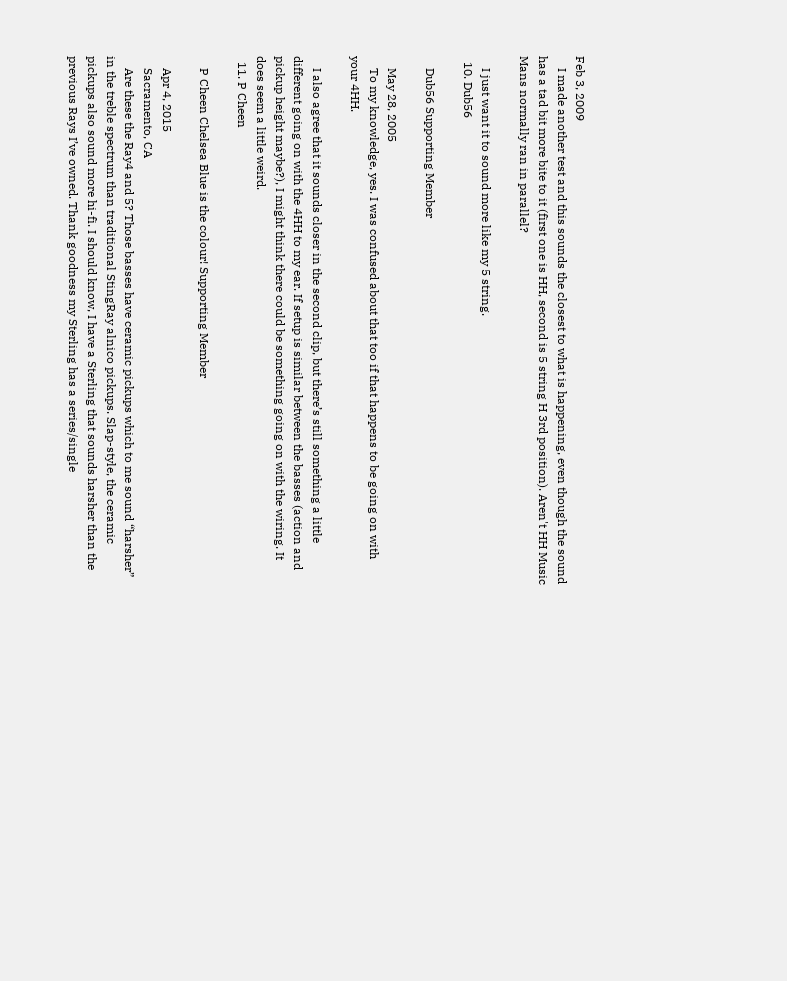Feb 3, 2009
    I made another test and this sounds the closest to what is happening, even though the sound has a tad bit more bite to it (first one is HH, second is 5 string H 3rd position). Aren't HH Music Mans normally ran in parallel?

    I just want it to sound more like my 5 string.
  10. Dub56

    Dub56 Supporting Member

    May 28, 2005
    To my knowledge, yes. I was confused about that too if that happens to be going on with your 4HH.

    I also agree that it sounds closer in the second clip, but there’s still something a little different going on with the 4HH to my ear. If setup is similar between the basses (action and pickup height maybe?), I might think there could be something going on with the wiring. It does seem a little weird.
  11. P Cheen

    P Cheen Chelsea Blue is the colour! Supporting Member

    Apr 4, 2015
    Sacramento, CA
    Are these the Ray4 and 5? Those basses have ceramic pickups which to me sound “harsher” in the treble spectrum than traditional StingRay alnico pickups. Slap-style, the ceramic pickups also sound more hi-fi. I should know, I have a Sterling that sounds harsher than the previous Rays I’ve owned. Thank goodness my Sterling has a series/single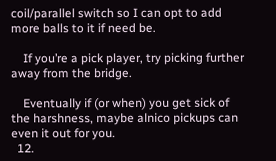coil/parallel switch so I can opt to add more balls to it if need be.

    If you’re a pick player, try picking further away from the bridge.

    Eventually if (or when) you get sick of the harshness, maybe alnico pickups can even it out for you.
  12.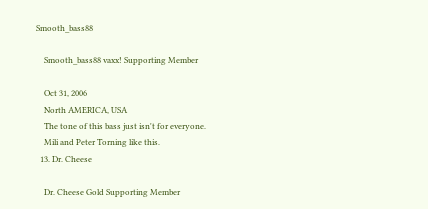Smooth_bass88

    Smooth_bass88 vaxx! Supporting Member

    Oct 31, 2006
    North AMERICA, USA
    The tone of this bass just isn't for everyone.
    Mili and Peter Torning like this.
  13. Dr. Cheese

    Dr. Cheese Gold Supporting Member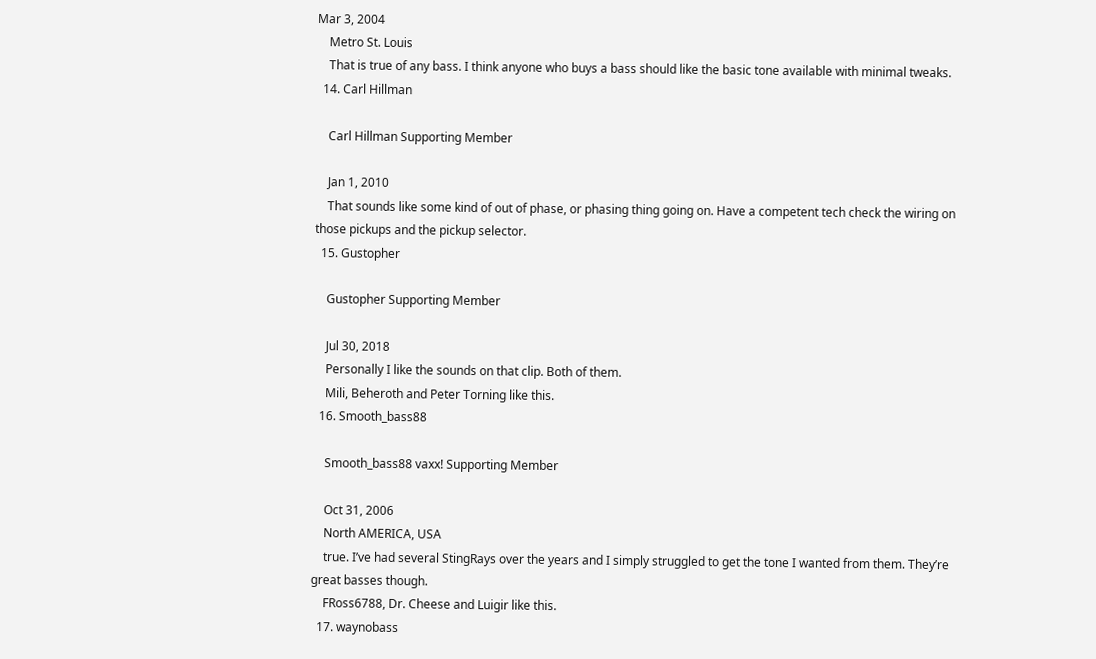Mar 3, 2004
    Metro St. Louis
    That is true of any bass. I think anyone who buys a bass should like the basic tone available with minimal tweaks.
  14. Carl Hillman

    Carl Hillman Supporting Member

    Jan 1, 2010
    That sounds like some kind of out of phase, or phasing thing going on. Have a competent tech check the wiring on those pickups and the pickup selector.
  15. Gustopher

    Gustopher Supporting Member

    Jul 30, 2018
    Personally I like the sounds on that clip. Both of them.
    Mili, Beheroth and Peter Torning like this.
  16. Smooth_bass88

    Smooth_bass88 vaxx! Supporting Member

    Oct 31, 2006
    North AMERICA, USA
    true. I’ve had several StingRays over the years and I simply struggled to get the tone I wanted from them. They’re great basses though.
    FRoss6788, Dr. Cheese and Luigir like this.
  17. waynobass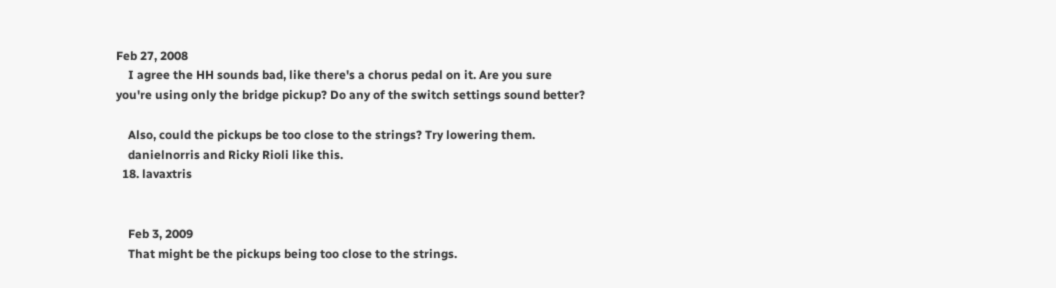Feb 27, 2008
    I agree the HH sounds bad, like there's a chorus pedal on it. Are you sure you're using only the bridge pickup? Do any of the switch settings sound better?

    Also, could the pickups be too close to the strings? Try lowering them.
    danielnorris and Ricky Rioli like this.
  18. lavaxtris


    Feb 3, 2009
    That might be the pickups being too close to the strings.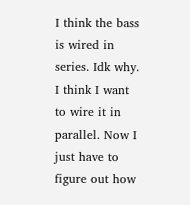I think the bass is wired in series. Idk why. I think I want to wire it in parallel. Now I just have to figure out how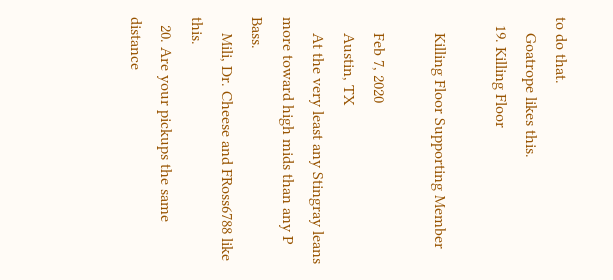to do that.
    Goatrope likes this.
  19. Killing Floor

    Killing Floor Supporting Member

    Feb 7, 2020
    Austin, TX
    At the very least any Stingray leans more toward high mids than any P Bass.
    Mili, Dr. Cheese and FRoss6788 like this.
  20. Are your pickups the same distance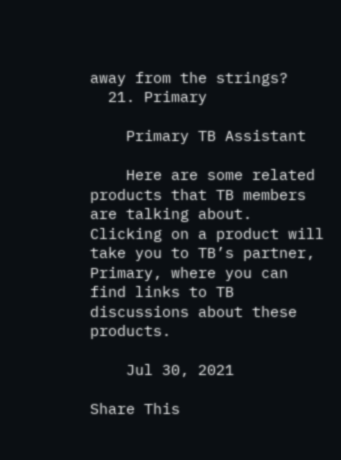away from the strings?
  21. Primary

    Primary TB Assistant

    Here are some related products that TB members are talking about. Clicking on a product will take you to TB’s partner, Primary, where you can find links to TB discussions about these products.

    Jul 30, 2021

Share This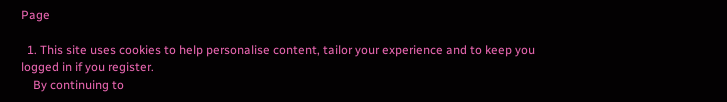Page

  1. This site uses cookies to help personalise content, tailor your experience and to keep you logged in if you register.
    By continuing to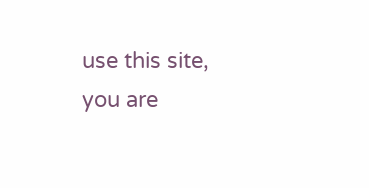use this site, you are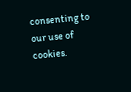consenting to our use of cookies.